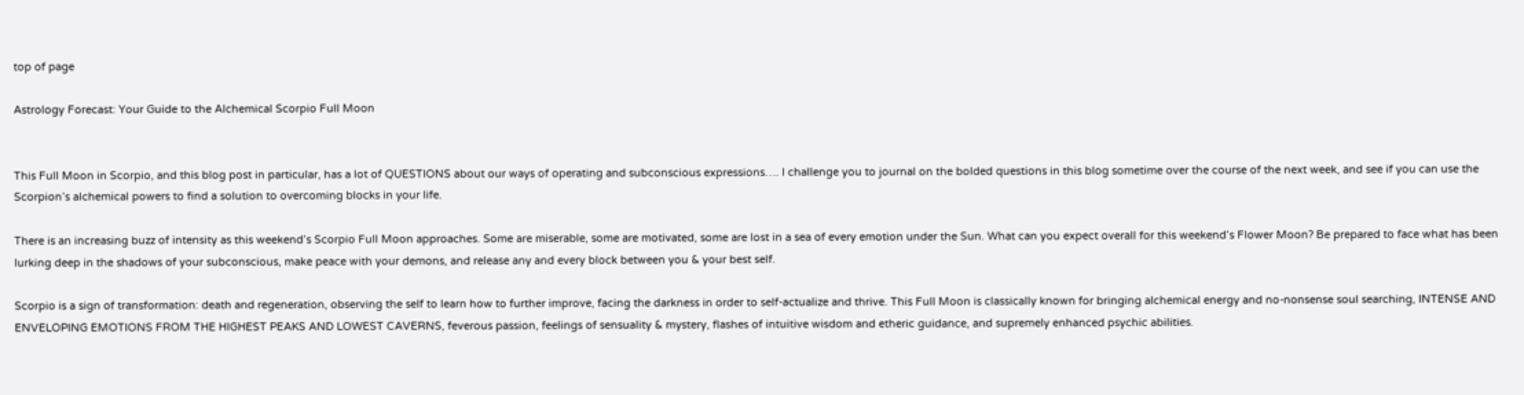top of page

Astrology Forecast: Your Guide to the Alchemical Scorpio Full Moon


This Full Moon in Scorpio, and this blog post in particular, has a lot of QUESTIONS about our ways of operating and subconscious expressions…. I challenge you to journal on the bolded questions in this blog sometime over the course of the next week, and see if you can use the Scorpion’s alchemical powers to find a solution to overcoming blocks in your life.

There is an increasing buzz of intensity as this weekend’s Scorpio Full Moon approaches. Some are miserable, some are motivated, some are lost in a sea of every emotion under the Sun. What can you expect overall for this weekend’s Flower Moon? Be prepared to face what has been lurking deep in the shadows of your subconscious, make peace with your demons, and release any and every block between you & your best self.

Scorpio is a sign of transformation: death and regeneration, observing the self to learn how to further improve, facing the darkness in order to self-actualize and thrive. This Full Moon is classically known for bringing alchemical energy and no-nonsense soul searching, INTENSE AND ENVELOPING EMOTIONS FROM THE HIGHEST PEAKS AND LOWEST CAVERNS, feverous passion, feelings of sensuality & mystery, flashes of intuitive wisdom and etheric guidance, and supremely enhanced psychic abilities.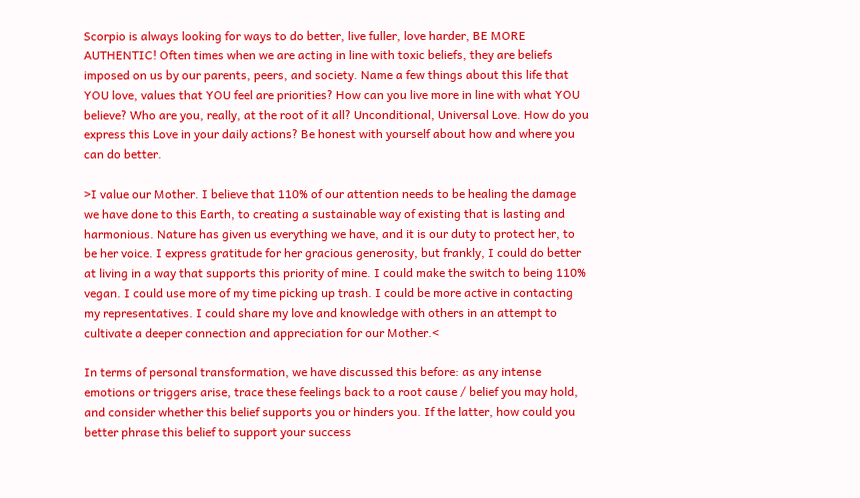Scorpio is always looking for ways to do better, live fuller, love harder, BE MORE AUTHENTIC! Often times when we are acting in line with toxic beliefs, they are beliefs imposed on us by our parents, peers, and society. Name a few things about this life that YOU love, values that YOU feel are priorities? How can you live more in line with what YOU believe? Who are you, really, at the root of it all? Unconditional, Universal Love. How do you express this Love in your daily actions? Be honest with yourself about how and where you can do better.

>I value our Mother. I believe that 110% of our attention needs to be healing the damage we have done to this Earth, to creating a sustainable way of existing that is lasting and harmonious. Nature has given us everything we have, and it is our duty to protect her, to be her voice. I express gratitude for her gracious generosity, but frankly, I could do better at living in a way that supports this priority of mine. I could make the switch to being 110% vegan. I could use more of my time picking up trash. I could be more active in contacting my representatives. I could share my love and knowledge with others in an attempt to cultivate a deeper connection and appreciation for our Mother.<

In terms of personal transformation, we have discussed this before: as any intense emotions or triggers arise, trace these feelings back to a root cause / belief you may hold, and consider whether this belief supports you or hinders you. If the latter, how could you better phrase this belief to support your success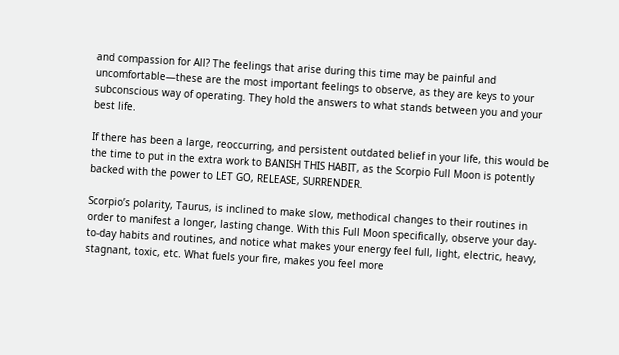and compassion for All? The feelings that arise during this time may be painful and uncomfortable—these are the most important feelings to observe, as they are keys to your subconscious way of operating. They hold the answers to what stands between you and your best life.

If there has been a large, reoccurring, and persistent outdated belief in your life, this would be the time to put in the extra work to BANISH THIS HABIT, as the Scorpio Full Moon is potently backed with the power to LET GO, RELEASE, SURRENDER.

Scorpio’s polarity, Taurus, is inclined to make slow, methodical changes to their routines in order to manifest a longer, lasting change. With this Full Moon specifically, observe your day-to-day habits and routines, and notice what makes your energy feel full, light, electric, heavy, stagnant, toxic, etc. What fuels your fire, makes you feel more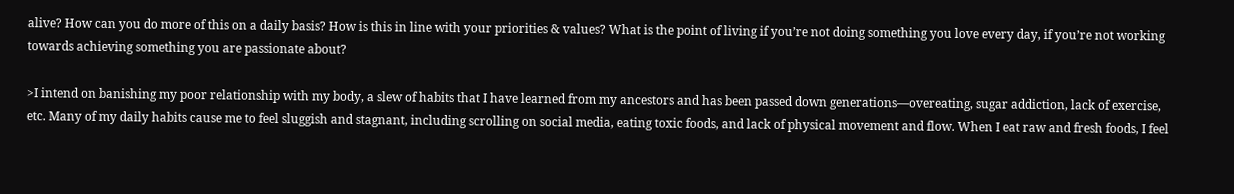alive? How can you do more of this on a daily basis? How is this in line with your priorities & values? What is the point of living if you’re not doing something you love every day, if you’re not working towards achieving something you are passionate about?

>I intend on banishing my poor relationship with my body, a slew of habits that I have learned from my ancestors and has been passed down generations—overeating, sugar addiction, lack of exercise, etc. Many of my daily habits cause me to feel sluggish and stagnant, including scrolling on social media, eating toxic foods, and lack of physical movement and flow. When I eat raw and fresh foods, I feel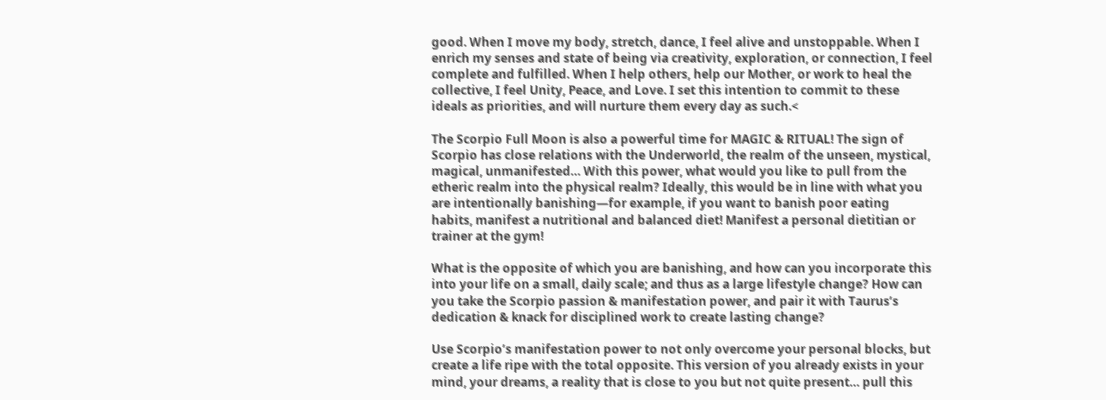good. When I move my body, stretch, dance, I feel alive and unstoppable. When I enrich my senses and state of being via creativity, exploration, or connection, I feel complete and fulfilled. When I help others, help our Mother, or work to heal the collective, I feel Unity, Peace, and Love. I set this intention to commit to these ideals as priorities, and will nurture them every day as such.<

The Scorpio Full Moon is also a powerful time for MAGIC & RITUAL! The sign of Scorpio has close relations with the Underworld, the realm of the unseen, mystical, magical, unmanifested… With this power, what would you like to pull from the etheric realm into the physical realm? Ideally, this would be in line with what you are intentionally banishing—for example, if you want to banish poor eating habits, manifest a nutritional and balanced diet! Manifest a personal dietitian or trainer at the gym!

What is the opposite of which you are banishing, and how can you incorporate this into your life on a small, daily scale; and thus as a large lifestyle change? How can you take the Scorpio passion & manifestation power, and pair it with Taurus’s dedication & knack for disciplined work to create lasting change?

Use Scorpio’s manifestation power to not only overcome your personal blocks, but create a life ripe with the total opposite. This version of you already exists in your mind, your dreams, a reality that is close to you but not quite present… pull this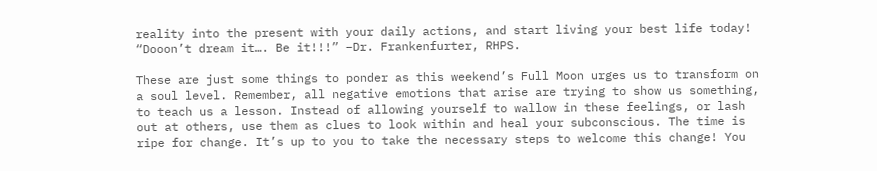reality into the present with your daily actions, and start living your best life today! “Dooon’t dream it…. Be it!!!” –Dr. Frankenfurter, RHPS.

These are just some things to ponder as this weekend’s Full Moon urges us to transform on a soul level. Remember, all negative emotions that arise are trying to show us something, to teach us a lesson. Instead of allowing yourself to wallow in these feelings, or lash out at others, use them as clues to look within and heal your subconscious. The time is ripe for change. It’s up to you to take the necessary steps to welcome this change! You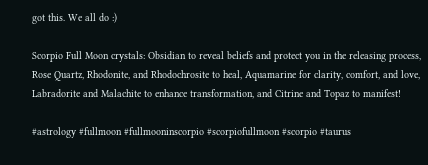got this. We all do :)

Scorpio Full Moon crystals: Obsidian to reveal beliefs and protect you in the releasing process, Rose Quartz, Rhodonite, and Rhodochrosite to heal, Aquamarine for clarity, comfort, and love, Labradorite and Malachite to enhance transformation, and Citrine and Topaz to manifest!

#astrology #fullmoon #fullmooninscorpio #scorpiofullmoon #scorpio #taurus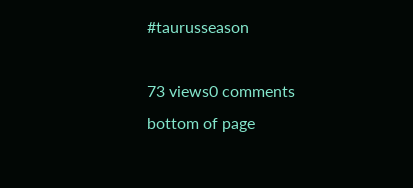#taurusseason

73 views0 comments
bottom of page